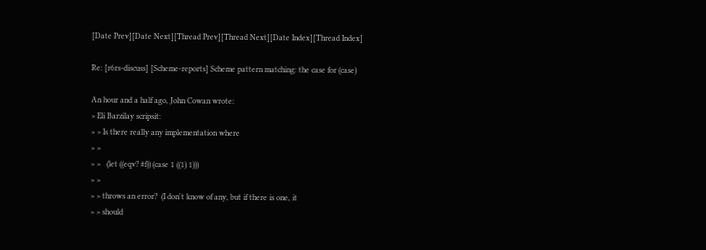[Date Prev][Date Next][Thread Prev][Thread Next][Date Index][Thread Index]

Re: [r6rs-discuss] [Scheme-reports] Scheme pattern matching: the case for (case)

An hour and a half ago, John Cowan wrote:
> Eli Barzilay scripsit:
> > Is there really any implementation where
> >
> >   (let ((eqv? #f)) (case 1 ((1) 1)))
> >
> > throws an error?  (I don't know of any, but if there is one, it
> > should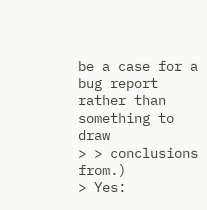be a case for a bug report rather than something to draw
> > conclusions from.)
> Yes: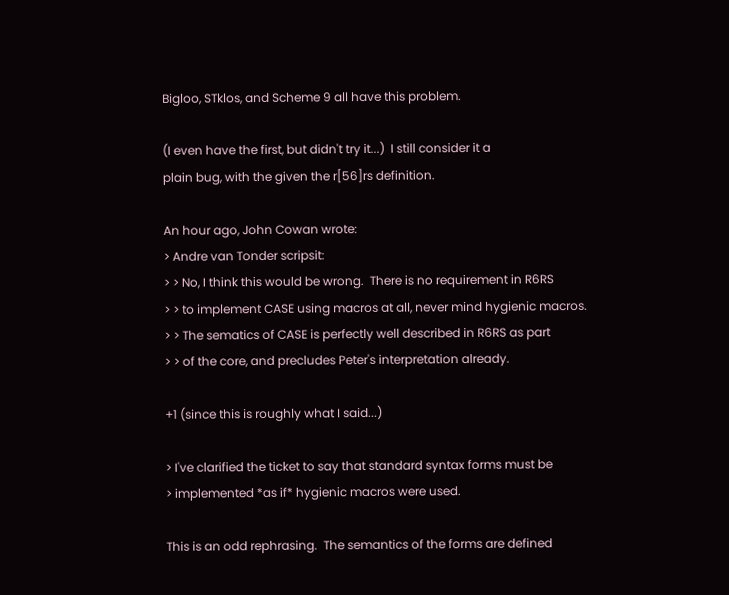Bigloo, STklos, and Scheme 9 all have this problem.

(I even have the first, but didn't try it...)  I still consider it a
plain bug, with the given the r[56]rs definition.

An hour ago, John Cowan wrote:
> Andre van Tonder scripsit:
> > No, I think this would be wrong.  There is no requirement in R6RS
> > to implement CASE using macros at all, never mind hygienic macros.
> > The sematics of CASE is perfectly well described in R6RS as part
> > of the core, and precludes Peter's interpretation already.

+1 (since this is roughly what I said...)

> I've clarified the ticket to say that standard syntax forms must be
> implemented *as if* hygienic macros were used.

This is an odd rephrasing.  The semantics of the forms are defined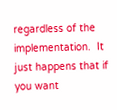regardless of the implementation.  It just happens that if you want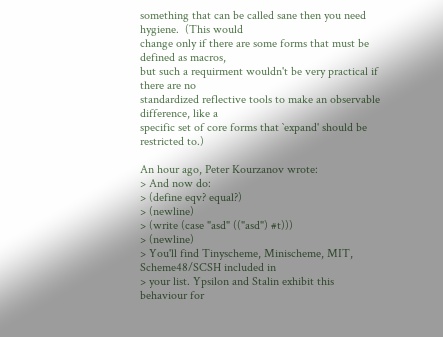something that can be called sane then you need hygiene.  (This would
change only if there are some forms that must be defined as macros,
but such a requirment wouldn't be very practical if there are no
standardized reflective tools to make an observable difference, like a
specific set of core forms that `expand' should be restricted to.)

An hour ago, Peter Kourzanov wrote:
> And now do:
> (define eqv? equal?)
> (newline)
> (write (case "asd" (("asd") #t)))
> (newline)
> You'll find Tinyscheme, Minischeme, MIT, Scheme48/SCSH included in
> your list. Ypsilon and Stalin exhibit this behaviour for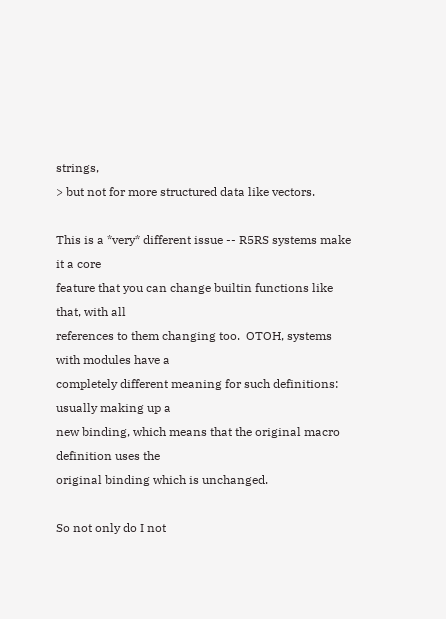strings,
> but not for more structured data like vectors.

This is a *very* different issue -- R5RS systems make it a core
feature that you can change builtin functions like that, with all
references to them changing too.  OTOH, systems with modules have a
completely different meaning for such definitions: usually making up a
new binding, which means that the original macro definition uses the
original binding which is unchanged.

So not only do I not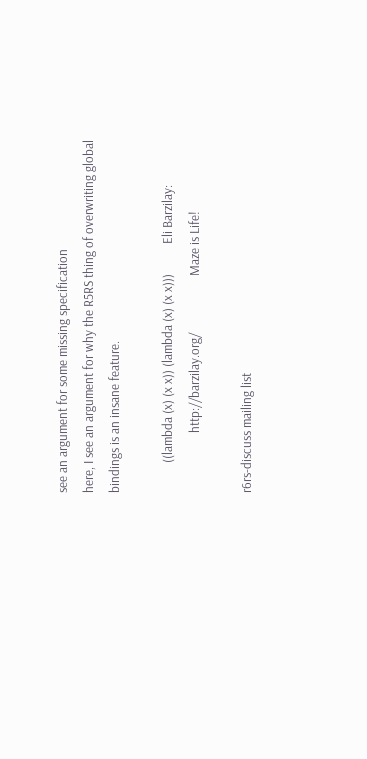see an argument for some missing specification
here, I see an argument for why the R5RS thing of overwriting global
bindings is an insane feature.

          ((lambda (x) (x x)) (lambda (x) (x x)))          Eli Barzilay:
                    http://barzilay.org/                   Maze is Life!

r6rs-discuss mailing list